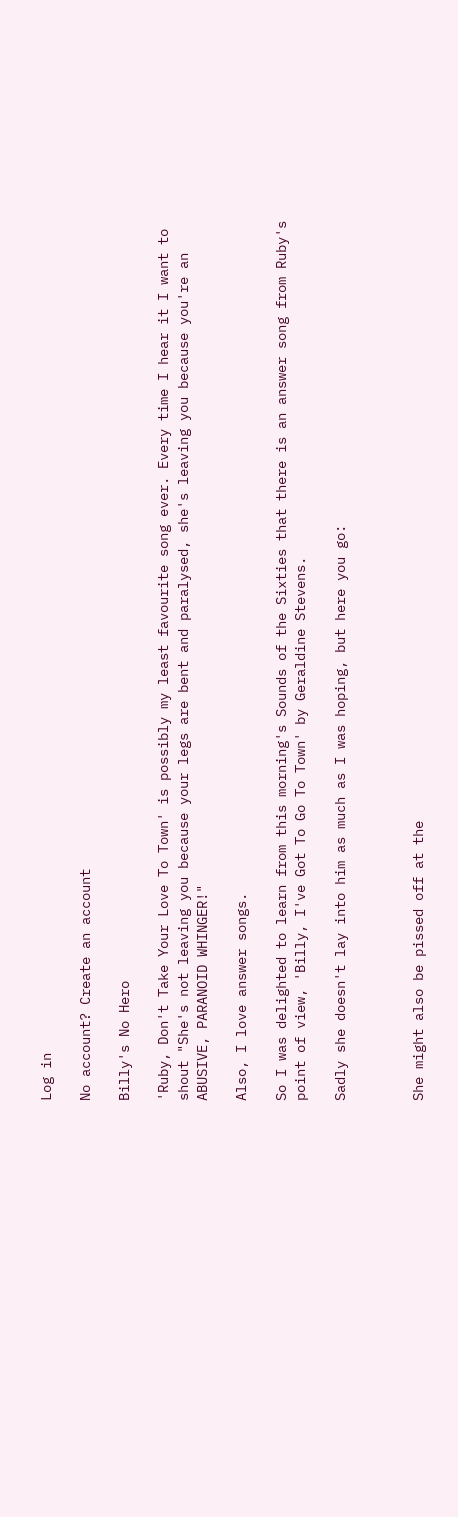Log in

No account? Create an account

Billy's No Hero

'Ruby, Don't Take Your Love To Town' is possibly my least favourite song ever. Every time I hear it I want to shout "She's not leaving you because your legs are bent and paralysed, she's leaving you because you're an ABUSIVE, PARANOID WHINGER!"

Also, I love answer songs.

So I was delighted to learn from this morning's Sounds of the Sixties that there is an answer song from Ruby's point of view, 'Billy, I've Got To Go To Town' by Geraldine Stevens.

Sadly she doesn't lay into him as much as I was hoping, but here you go:



She might also be pissed off at the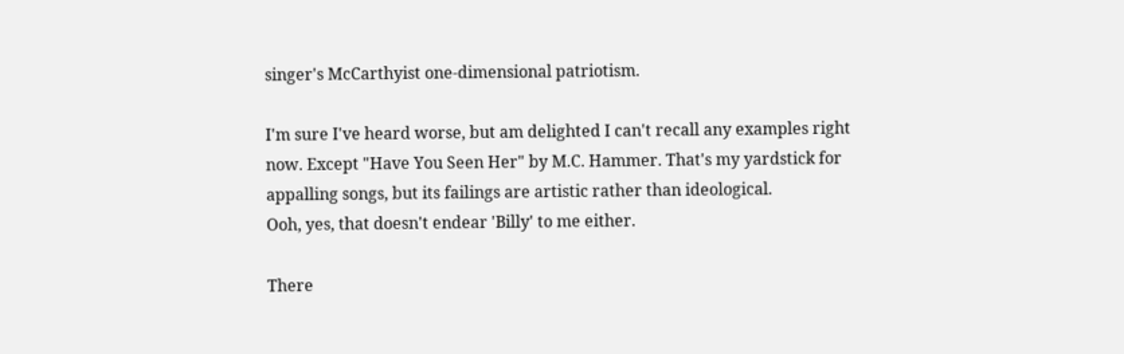singer's McCarthyist one-dimensional patriotism.

I'm sure I've heard worse, but am delighted I can't recall any examples right now. Except "Have You Seen Her" by M.C. Hammer. That's my yardstick for appalling songs, but its failings are artistic rather than ideological.
Ooh, yes, that doesn't endear 'Billy' to me either.

There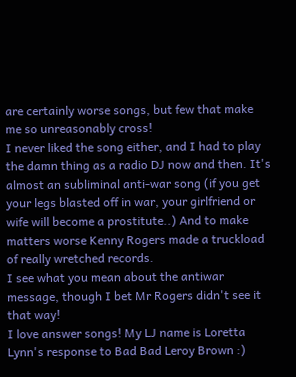are certainly worse songs, but few that make me so unreasonably cross!
I never liked the song either, and I had to play the damn thing as a radio DJ now and then. It's almost an subliminal anti-war song (if you get your legs blasted off in war, your girlfriend or wife will become a prostitute..) And to make matters worse Kenny Rogers made a truckload of really wretched records.
I see what you mean about the antiwar message, though I bet Mr Rogers didn't see it that way!
I love answer songs! My LJ name is Loretta Lynn's response to Bad Bad Leroy Brown :)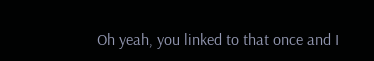Oh yeah, you linked to that once and I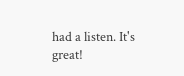had a listen. It's great!